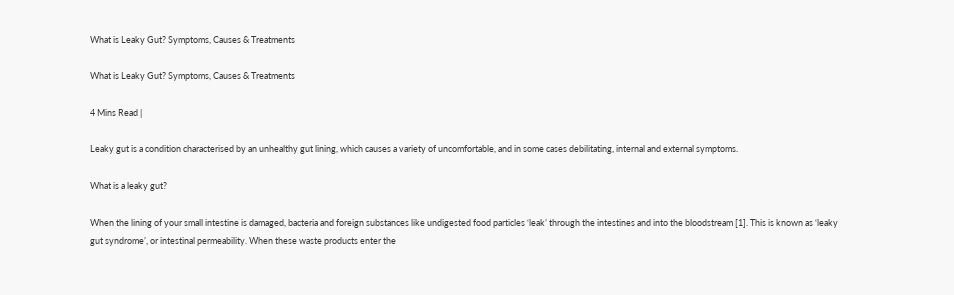What is Leaky Gut? Symptoms, Causes & Treatments

What is Leaky Gut? Symptoms, Causes & Treatments

4 Mins Read |

Leaky gut is a condition characterised by an unhealthy gut lining, which causes a variety of uncomfortable, and in some cases debilitating, internal and external symptoms.

What is a leaky gut?

When the lining of your small intestine is damaged, bacteria and foreign substances like undigested food particles ‘leak’ through the intestines and into the bloodstream [1]. This is known as ‘leaky gut syndrome’, or intestinal permeability. When these waste products enter the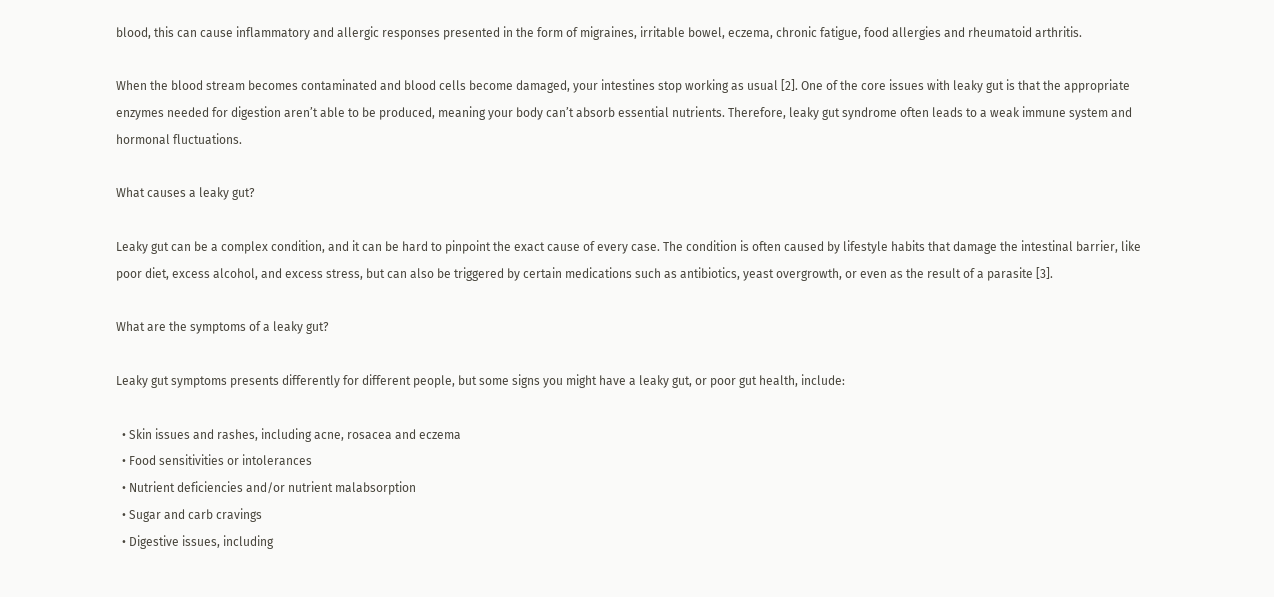blood, this can cause inflammatory and allergic responses presented in the form of migraines, irritable bowel, eczema, chronic fatigue, food allergies and rheumatoid arthritis.

When the blood stream becomes contaminated and blood cells become damaged, your intestines stop working as usual [2]. One of the core issues with leaky gut is that the appropriate enzymes needed for digestion aren’t able to be produced, meaning your body can’t absorb essential nutrients. Therefore, leaky gut syndrome often leads to a weak immune system and hormonal fluctuations.

What causes a leaky gut?

Leaky gut can be a complex condition, and it can be hard to pinpoint the exact cause of every case. The condition is often caused by lifestyle habits that damage the intestinal barrier, like poor diet, excess alcohol, and excess stress, but can also be triggered by certain medications such as antibiotics, yeast overgrowth, or even as the result of a parasite [3].

What are the symptoms of a leaky gut?

Leaky gut symptoms presents differently for different people, but some signs you might have a leaky gut, or poor gut health, include:

  • Skin issues and rashes, including acne, rosacea and eczema
  • Food sensitivities or intolerances
  • Nutrient deficiencies and/or nutrient malabsorption
  • Sugar and carb cravings
  • Digestive issues, including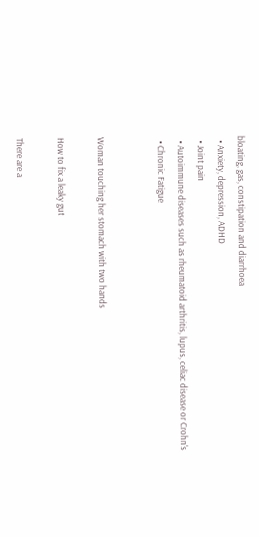bloating, gas, constipation and diarrhoea
  • Anxiety, depression, ADHD
  • Joint pain
  • Autoimmune diseases such as rheumatoid arthritis, lupus, celiac disease or Crohn's
  • Chronic Fatigue


Woman touching her stomach with two hands

How to fix a leaky gut

There are a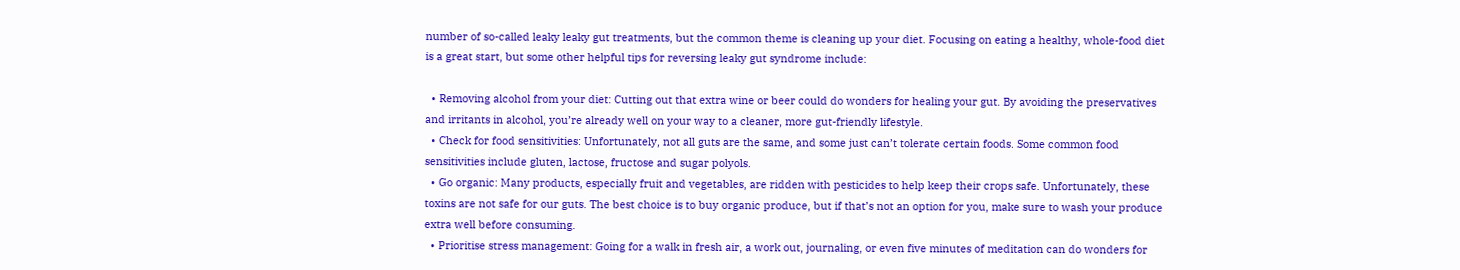number of so-called leaky leaky gut treatments, but the common theme is cleaning up your diet. Focusing on eating a healthy, whole-food diet is a great start, but some other helpful tips for reversing leaky gut syndrome include:

  • Removing alcohol from your diet: Cutting out that extra wine or beer could do wonders for healing your gut. By avoiding the preservatives and irritants in alcohol, you’re already well on your way to a cleaner, more gut-friendly lifestyle.
  • Check for food sensitivities: Unfortunately, not all guts are the same, and some just can’t tolerate certain foods. Some common food sensitivities include gluten, lactose, fructose and sugar polyols.
  • Go organic: Many products, especially fruit and vegetables, are ridden with pesticides to help keep their crops safe. Unfortunately, these toxins are not safe for our guts. The best choice is to buy organic produce, but if that’s not an option for you, make sure to wash your produce extra well before consuming.
  • Prioritise stress management: Going for a walk in fresh air, a work out, journaling, or even five minutes of meditation can do wonders for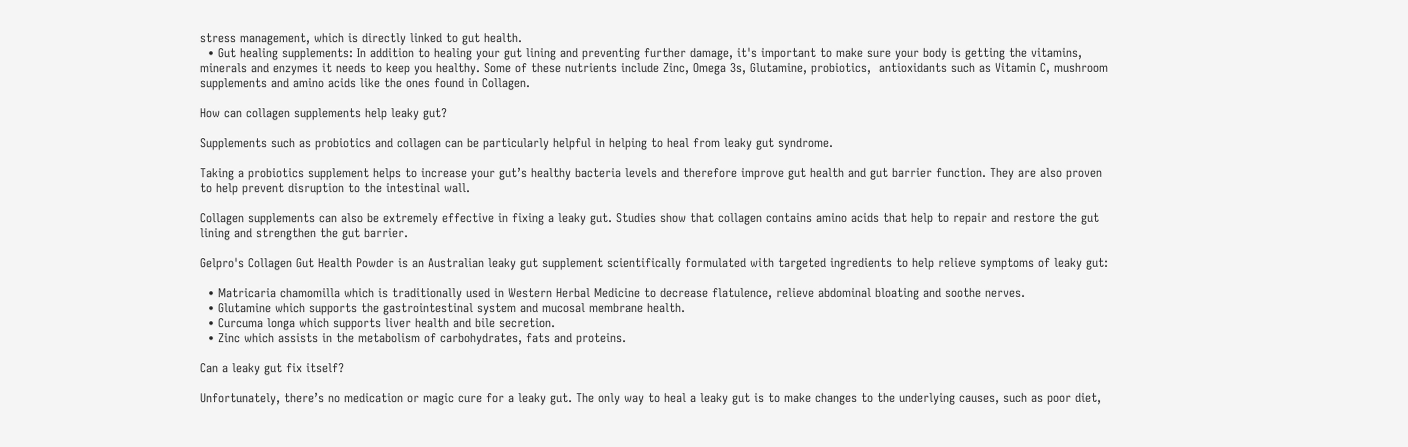stress management, which is directly linked to gut health.
  • Gut healing supplements: In addition to healing your gut lining and preventing further damage, it's important to make sure your body is getting the vitamins, minerals and enzymes it needs to keep you healthy. Some of these nutrients include Zinc, Omega 3s, Glutamine, probiotics,  antioxidants such as Vitamin C, mushroom supplements and amino acids like the ones found in Collagen.

How can collagen supplements help leaky gut?

Supplements such as probiotics and collagen can be particularly helpful in helping to heal from leaky gut syndrome.

Taking a probiotics supplement helps to increase your gut’s healthy bacteria levels and therefore improve gut health and gut barrier function. They are also proven to help prevent disruption to the intestinal wall.

Collagen supplements can also be extremely effective in fixing a leaky gut. Studies show that collagen contains amino acids that help to repair and restore the gut lining and strengthen the gut barrier.

Gelpro's Collagen Gut Health Powder is an Australian leaky gut supplement scientifically formulated with targeted ingredients to help relieve symptoms of leaky gut:

  • Matricaria chamomilla which is traditionally used in Western Herbal Medicine to decrease flatulence, relieve abdominal bloating and soothe nerves.
  • Glutamine which supports the gastrointestinal system and mucosal membrane health.
  • Curcuma longa which supports liver health and bile secretion.
  • Zinc which assists in the metabolism of carbohydrates, fats and proteins.

Can a leaky gut fix itself?

Unfortunately, there’s no medication or magic cure for a leaky gut. The only way to heal a leaky gut is to make changes to the underlying causes, such as poor diet,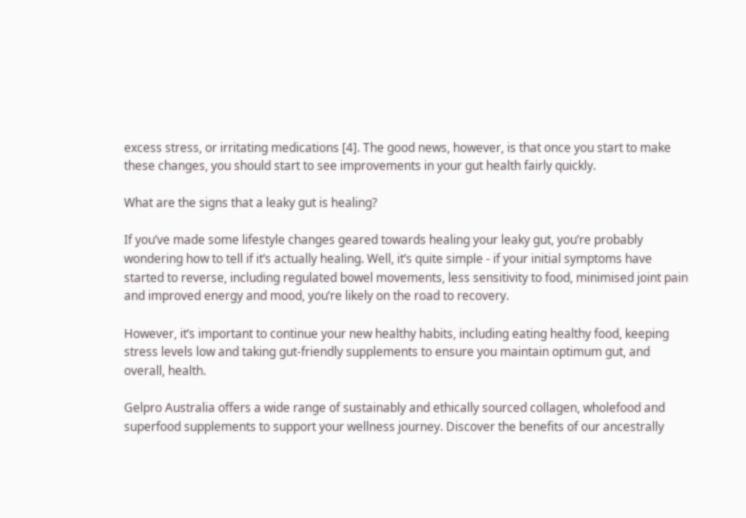excess stress, or irritating medications [4]. The good news, however, is that once you start to make these changes, you should start to see improvements in your gut health fairly quickly.

What are the signs that a leaky gut is healing?

If you’ve made some lifestyle changes geared towards healing your leaky gut, you’re probably wondering how to tell if it’s actually healing. Well, it’s quite simple - if your initial symptoms have started to reverse, including regulated bowel movements, less sensitivity to food, minimised joint pain and improved energy and mood, you’re likely on the road to recovery.

However, it’s important to continue your new healthy habits, including eating healthy food, keeping stress levels low and taking gut-friendly supplements to ensure you maintain optimum gut, and overall, health.

Gelpro Australia offers a wide range of sustainably and ethically sourced collagen, wholefood and superfood supplements to support your wellness journey. Discover the benefits of our ancestrally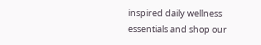inspired daily wellness essentials and shop our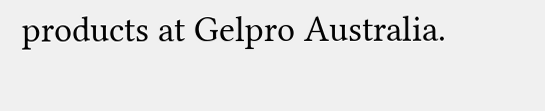products at Gelpro Australia.